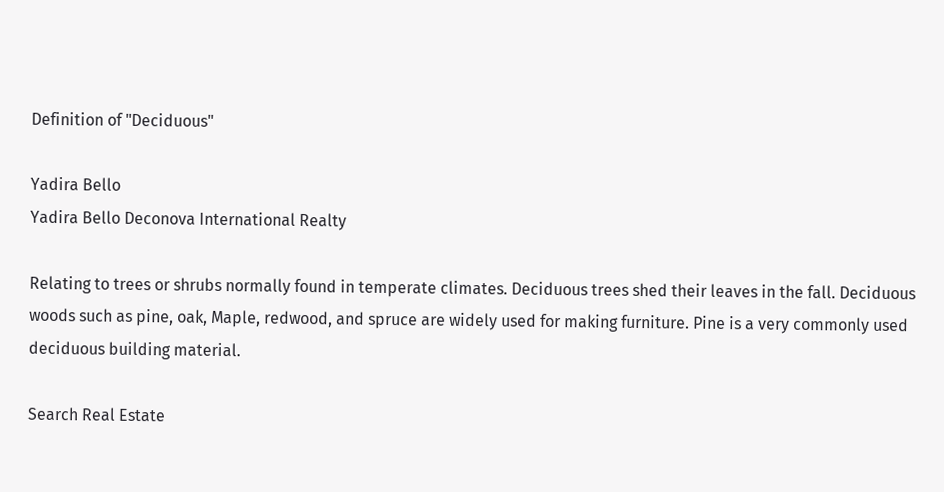Definition of "Deciduous"

Yadira Bello
Yadira Bello Deconova International Realty

Relating to trees or shrubs normally found in temperate climates. Deciduous trees shed their leaves in the fall. Deciduous woods such as pine, oak, Maple, redwood, and spruce are widely used for making furniture. Pine is a very commonly used deciduous building material.

Search Real Estate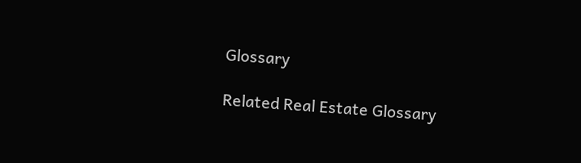Glossary

Related Real Estate Glossary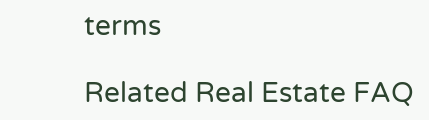terms

Related Real Estate FAQ